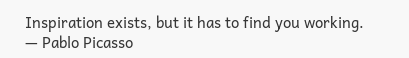Inspiration exists, but it has to find you working.
— Pablo Picasso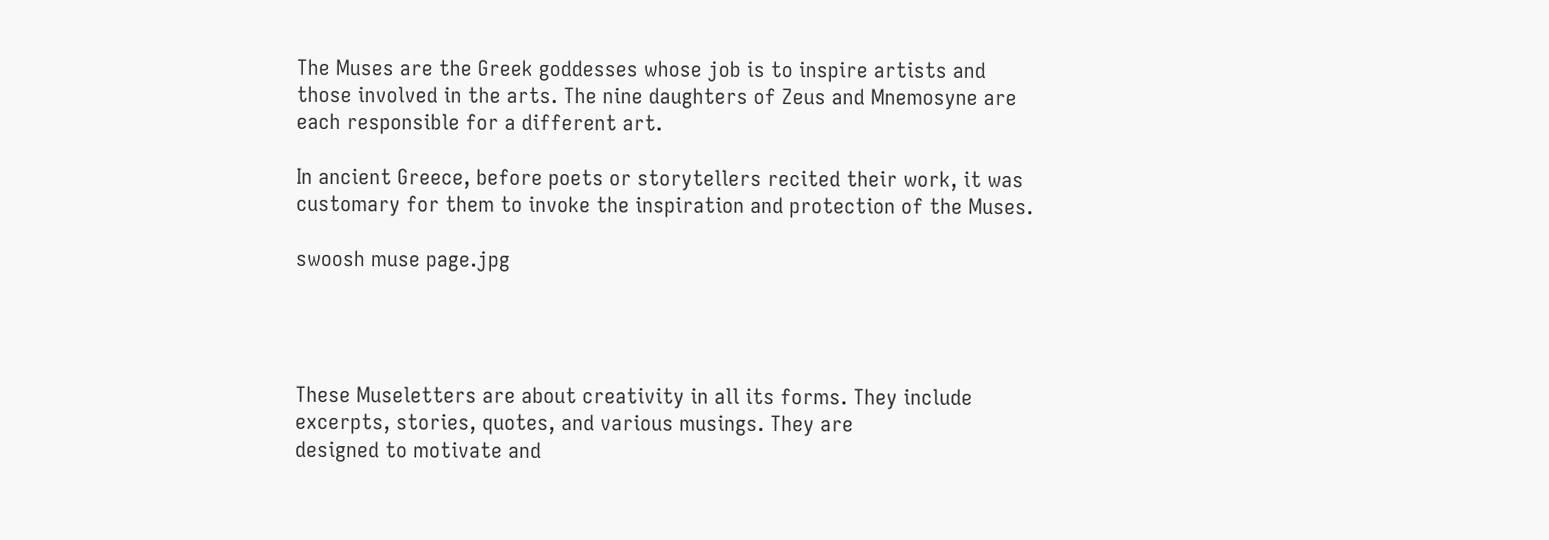The Muses are the Greek goddesses whose job is to inspire artists and those involved in the arts. The nine daughters of Zeus and Mnemosyne are each responsible for a different art.

In ancient Greece, before poets or storytellers recited their work, it was customary for them to invoke the inspiration and protection of the Muses.

swoosh muse page.jpg




These Museletters are about creativity in all its forms. They include excerpts, stories, quotes, and various musings. They are
designed to motivate and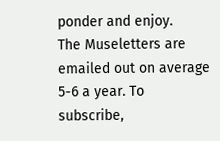ponder and enjoy.
The Museletters are emailed out on average 5-6 a year. To subscribe,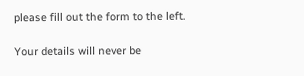please fill out the form to the left.

Your details will never be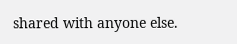shared with anyone else.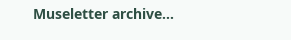Museletter archive...